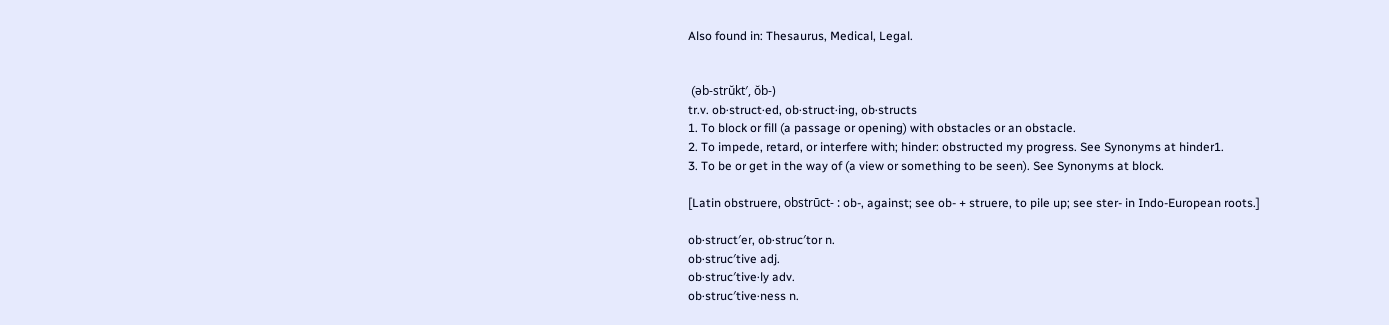Also found in: Thesaurus, Medical, Legal.


 (əb-strŭkt′, ŏb-)
tr.v. ob·struct·ed, ob·struct·ing, ob·structs
1. To block or fill (a passage or opening) with obstacles or an obstacle.
2. To impede, retard, or interfere with; hinder: obstructed my progress. See Synonyms at hinder1.
3. To be or get in the way of (a view or something to be seen). See Synonyms at block.

[Latin obstruere, obstrūct- : ob-, against; see ob- + struere, to pile up; see ster- in Indo-European roots.]

ob·struct′er, ob·struc′tor n.
ob·struc′tive adj.
ob·struc′tive·ly adv.
ob·struc′tive·ness n.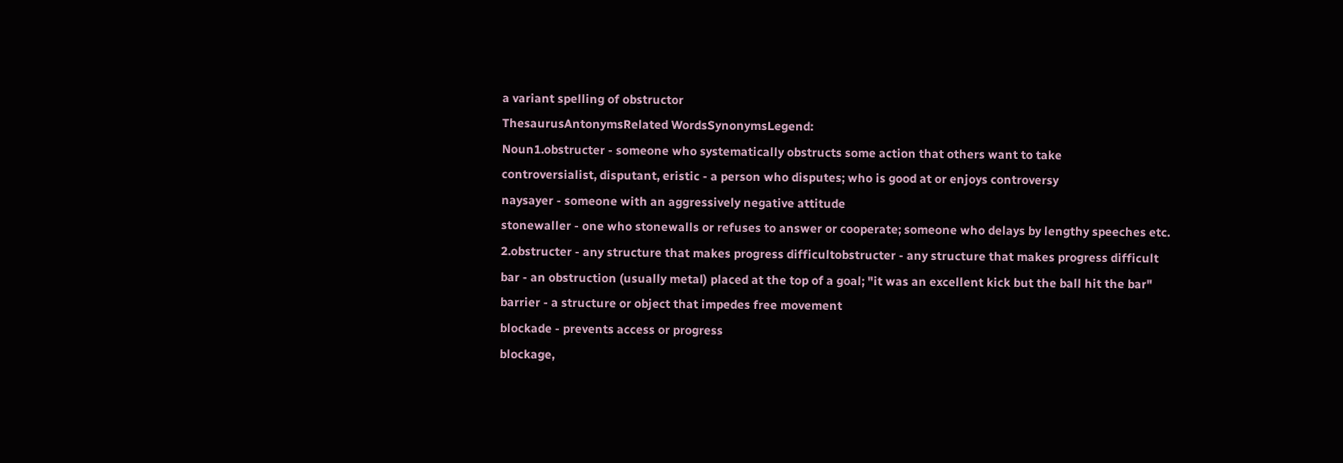a variant spelling of obstructor
ThesaurusAntonymsRelated WordsSynonymsLegend:
Noun1.obstructer - someone who systematically obstructs some action that others want to take
controversialist, disputant, eristic - a person who disputes; who is good at or enjoys controversy
naysayer - someone with an aggressively negative attitude
stonewaller - one who stonewalls or refuses to answer or cooperate; someone who delays by lengthy speeches etc.
2.obstructer - any structure that makes progress difficultobstructer - any structure that makes progress difficult
bar - an obstruction (usually metal) placed at the top of a goal; "it was an excellent kick but the ball hit the bar"
barrier - a structure or object that impedes free movement
blockade - prevents access or progress
blockage,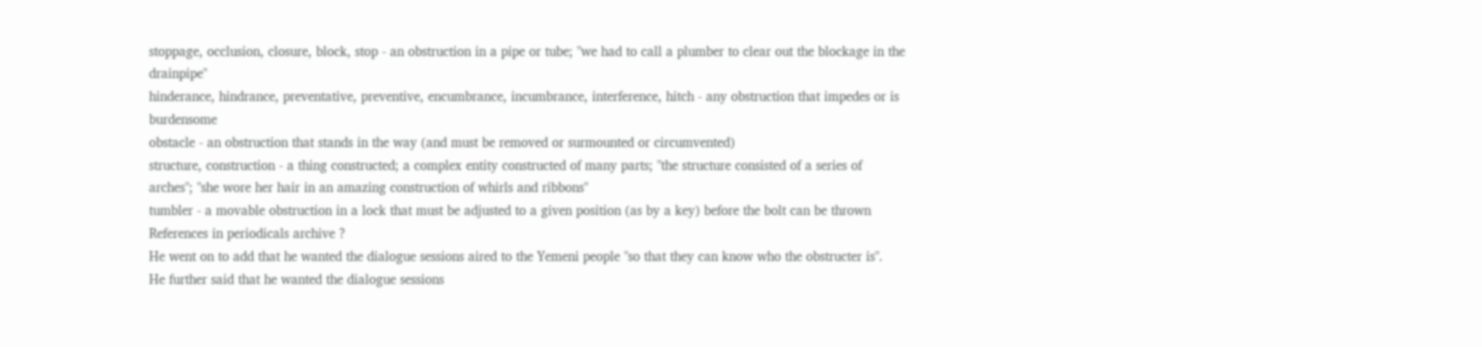stoppage, occlusion, closure, block, stop - an obstruction in a pipe or tube; "we had to call a plumber to clear out the blockage in the drainpipe"
hinderance, hindrance, preventative, preventive, encumbrance, incumbrance, interference, hitch - any obstruction that impedes or is burdensome
obstacle - an obstruction that stands in the way (and must be removed or surmounted or circumvented)
structure, construction - a thing constructed; a complex entity constructed of many parts; "the structure consisted of a series of arches"; "she wore her hair in an amazing construction of whirls and ribbons"
tumbler - a movable obstruction in a lock that must be adjusted to a given position (as by a key) before the bolt can be thrown
References in periodicals archive ?
He went on to add that he wanted the dialogue sessions aired to the Yemeni people "so that they can know who the obstructer is".
He further said that he wanted the dialogue sessions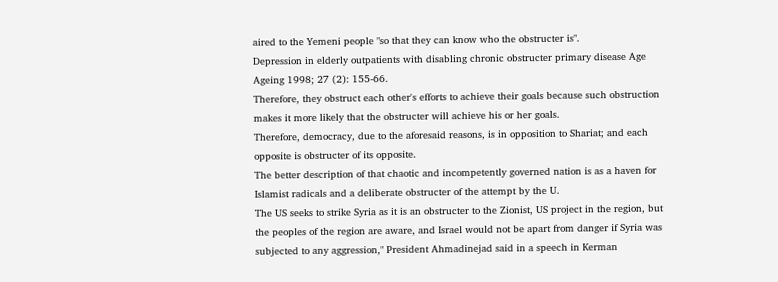aired to the Yemeni people "so that they can know who the obstructer is".
Depression in elderly outpatients with disabling chronic obstructer primary disease Age Ageing 1998; 27 (2): 155-66.
Therefore, they obstruct each other's efforts to achieve their goals because such obstruction makes it more likely that the obstructer will achieve his or her goals.
Therefore, democracy, due to the aforesaid reasons, is in opposition to Shariat; and each opposite is obstructer of its opposite.
The better description of that chaotic and incompetently governed nation is as a haven for Islamist radicals and a deliberate obstructer of the attempt by the U.
The US seeks to strike Syria as it is an obstructer to the Zionist, US project in the region, but the peoples of the region are aware, and Israel would not be apart from danger if Syria was subjected to any aggression," President Ahmadinejad said in a speech in Kerman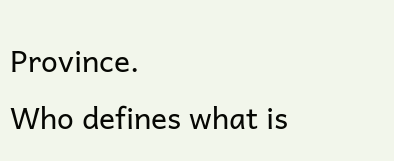Province.
Who defines what is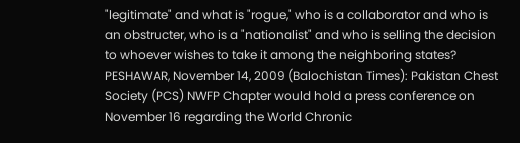"legitimate" and what is "rogue," who is a collaborator and who is an obstructer, who is a "nationalist" and who is selling the decision to whoever wishes to take it among the neighboring states?
PESHAWAR, November 14, 2009 (Balochistan Times): Pakistan Chest Society (PCS) NWFP Chapter would hold a press conference on November 16 regarding the World Chronic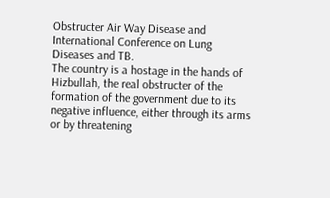Obstructer Air Way Disease and International Conference on Lung Diseases and TB.
The country is a hostage in the hands of Hizbullah, the real obstructer of the formation of the government due to its negative influence, either through its arms or by threatening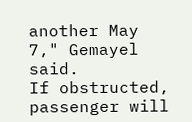another May 7," Gemayel said.
If obstructed, passenger will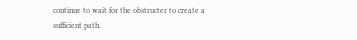continue to wait for the obstructer to create a sufficient path.